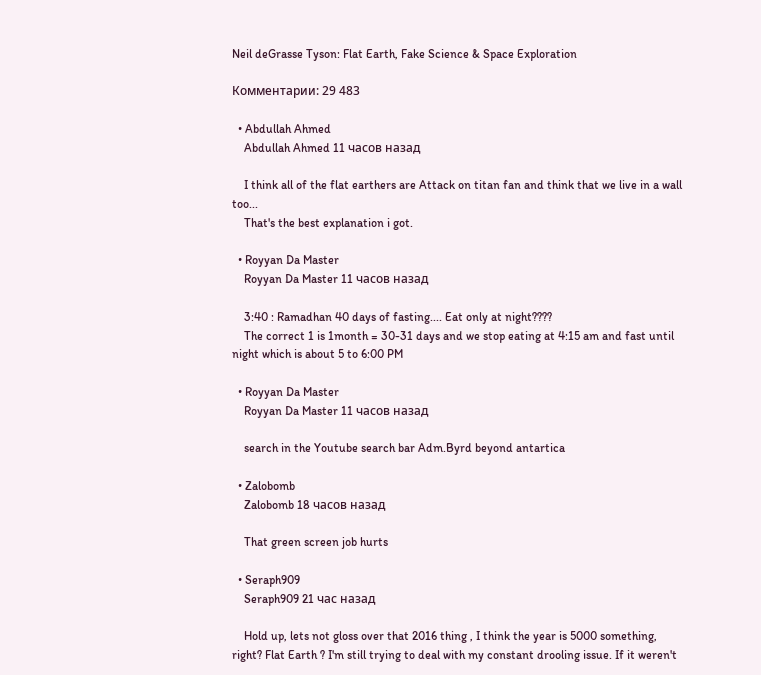Neil deGrasse Tyson: Flat Earth, Fake Science & Space Exploration

Комментарии: 29 483

  • Abdullah Ahmed
    Abdullah Ahmed 11 часов назад

    I think all of the flat earthers are Attack on titan fan and think that we live in a wall too...
    That's the best explanation i got.

  • Royyan Da Master
    Royyan Da Master 11 часов назад

    3:40 : Ramadhan 40 days of fasting.... Eat only at night????
    The correct 1 is 1month = 30-31 days and we stop eating at 4:15 am and fast until night which is about 5 to 6:00 PM

  • Royyan Da Master
    Royyan Da Master 11 часов назад

    search in the Youtube search bar Adm.Byrd beyond antartica

  • Zalobomb
    Zalobomb 18 часов назад

    That green screen job hurts

  • Seraph909
    Seraph909 21 час назад

    Hold up, lets not gloss over that 2016 thing , I think the year is 5000 something, right? Flat Earth ? I'm still trying to deal with my constant drooling issue. If it weren't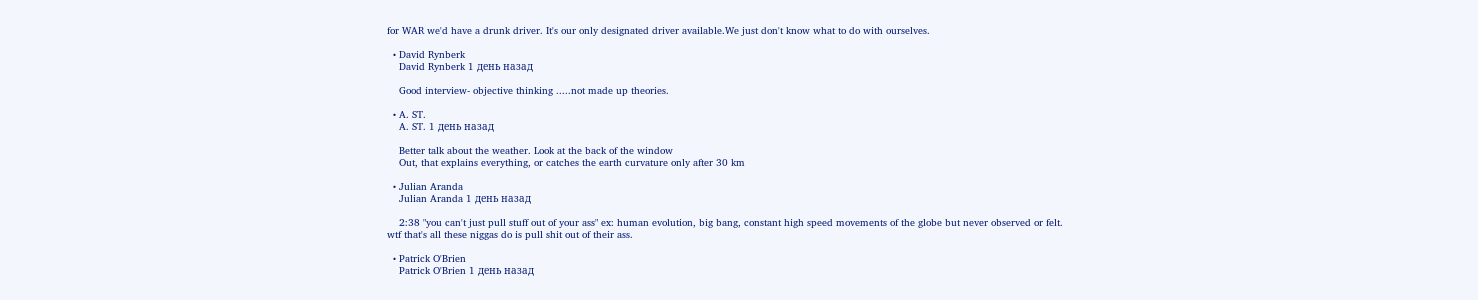for WAR we'd have a drunk driver. It's our only designated driver available.We just don't know what to do with ourselves.

  • David Rynberk
    David Rynberk 1 день назад

    Good interview- objective thinking .....not made up theories.

  • A. ST.
    A. ST. 1 день назад

    Better talk about the weather. Look at the back of the window
    Out, that explains everything, or catches the earth curvature only after 30 km

  • Julian Aranda
    Julian Aranda 1 день назад

    2:38 "you can't just pull stuff out of your ass" ex: human evolution, big bang, constant high speed movements of the globe but never observed or felt. wtf that's all these niggas do is pull shit out of their ass.

  • Patrick O'Brien
    Patrick O'Brien 1 день назад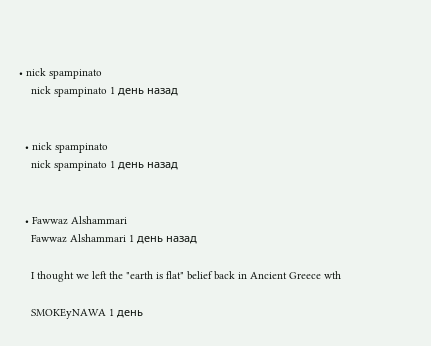• nick spampinato
    nick spampinato 1 день назад


  • nick spampinato
    nick spampinato 1 день назад


  • Fawwaz Alshammari
    Fawwaz Alshammari 1 день назад

    I thought we left the "earth is flat" belief back in Ancient Greece wth

    SMOKEyNAWA 1 день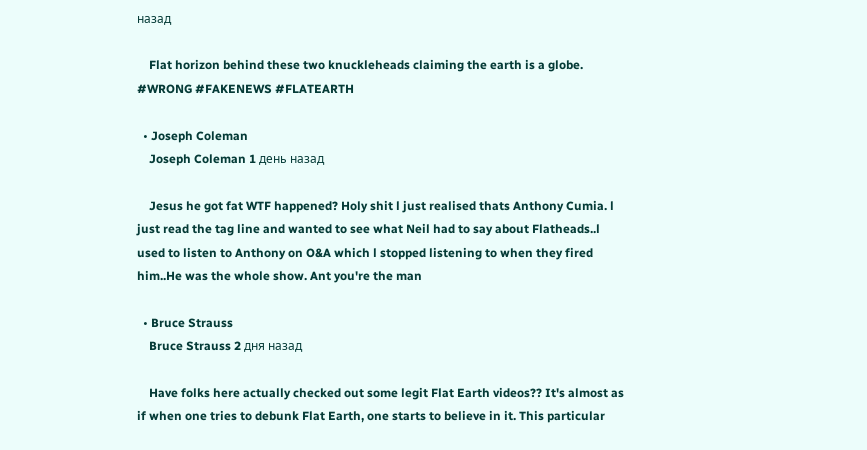назад

    Flat horizon behind these two knuckleheads claiming the earth is a globe. #WRONG #FAKENEWS #FLATEARTH

  • Joseph Coleman
    Joseph Coleman 1 день назад

    Jesus he got fat WTF happened? Holy shit l just realised thats Anthony Cumia. l just read the tag line and wanted to see what Neil had to say about Flatheads..l used to listen to Anthony on O&A which l stopped listening to when they fired him..He was the whole show. Ant you're the man

  • Bruce Strauss
    Bruce Strauss 2 дня назад

    Have folks here actually checked out some legit Flat Earth videos?? It's almost as if when one tries to debunk Flat Earth, one starts to believe in it. This particular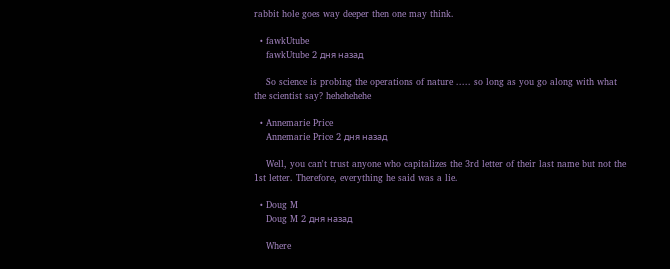rabbit hole goes way deeper then one may think.

  • fawkUtube
    fawkUtube 2 дня назад

    So science is probing the operations of nature ..... so long as you go along with what the scientist say? hehehehehe

  • Annemarie Price
    Annemarie Price 2 дня назад

    Well, you can't trust anyone who capitalizes the 3rd letter of their last name but not the 1st letter. Therefore, everything he said was a lie.

  • Doug M
    Doug M 2 дня назад

    Where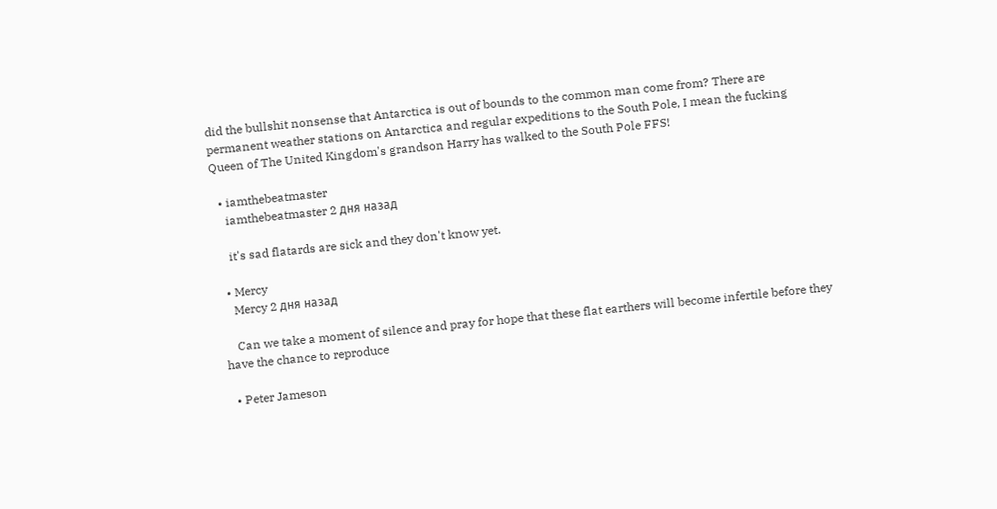did the bullshit nonsense that Antarctica is out of bounds to the common man come from? There are permanent weather stations on Antarctica and regular expeditions to the South Pole, I mean the fucking Queen of The United Kingdom's grandson Harry has walked to the South Pole FFS!

  • iamthebeatmaster
    iamthebeatmaster 2 дня назад

    it's sad flatards are sick and they don't know yet.

  • Mercy
    Mercy 2 дня назад

    Can we take a moment of silence and pray for hope that these flat earthers will become infertile before they have the chance to reproduce

  • Peter Jameson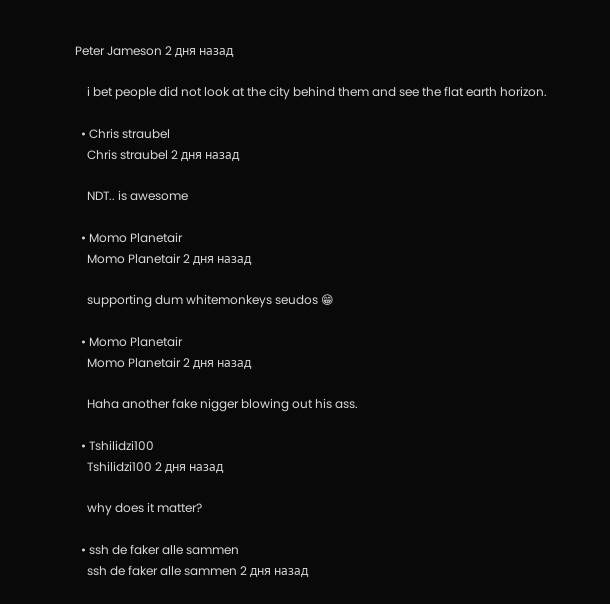Peter Jameson 2 дня назад

    i bet people did not look at the city behind them and see the flat earth horizon.

  • Chris straubel
    Chris straubel 2 дня назад

    NDT.. is awesome

  • Momo Planetair
    Momo Planetair 2 дня назад

    supporting dum whitemonkeys seudos 😁

  • Momo Planetair
    Momo Planetair 2 дня назад

    Haha another fake nigger blowing out his ass.

  • Tshilidzi100
    Tshilidzi100 2 дня назад

    why does it matter?

  • ssh de faker alle sammen
    ssh de faker alle sammen 2 дня назад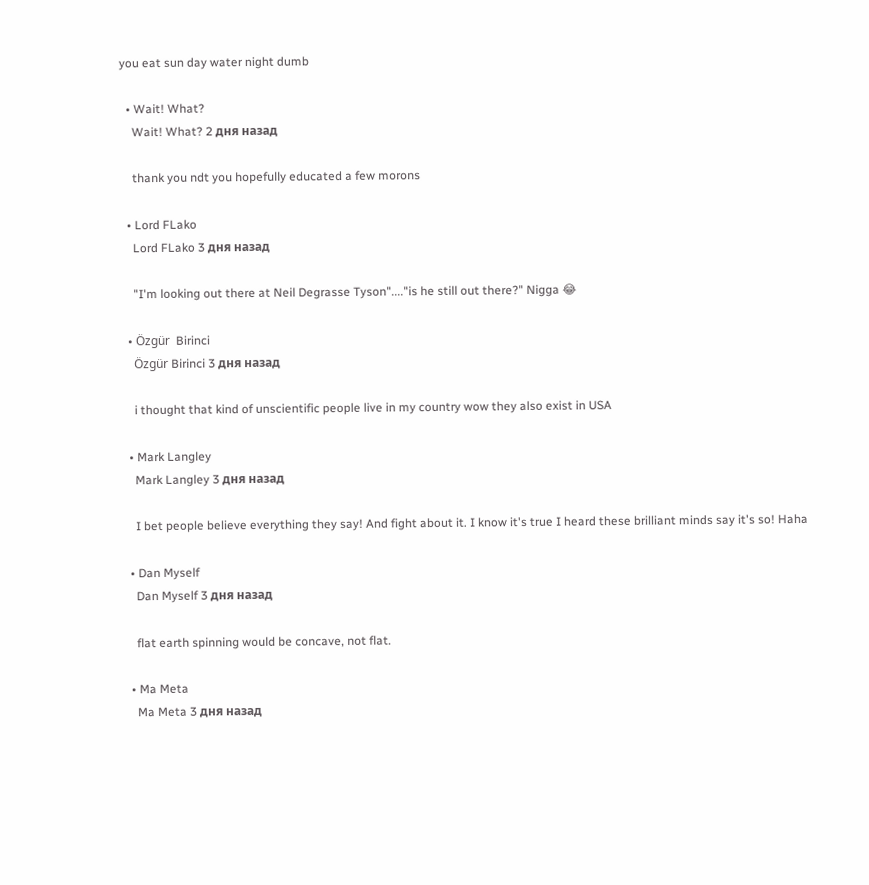you eat sun day water night dumb

  • Wait! What?
    Wait! What? 2 дня назад

    thank you ndt you hopefully educated a few morons

  • Lord FLako
    Lord FLako 3 дня назад

    "I'm looking out there at Neil Degrasse Tyson"...."is he still out there?" Nigga 😂

  • Özgür  Birinci
    Özgür Birinci 3 дня назад

    i thought that kind of unscientific people live in my country wow they also exist in USA

  • Mark Langley
    Mark Langley 3 дня назад

    I bet people believe everything they say! And fight about it. I know it's true I heard these brilliant minds say it's so! Haha

  • Dan Myself
    Dan Myself 3 дня назад

    flat earth spinning would be concave, not flat.

  • Ma Meta
    Ma Meta 3 дня назад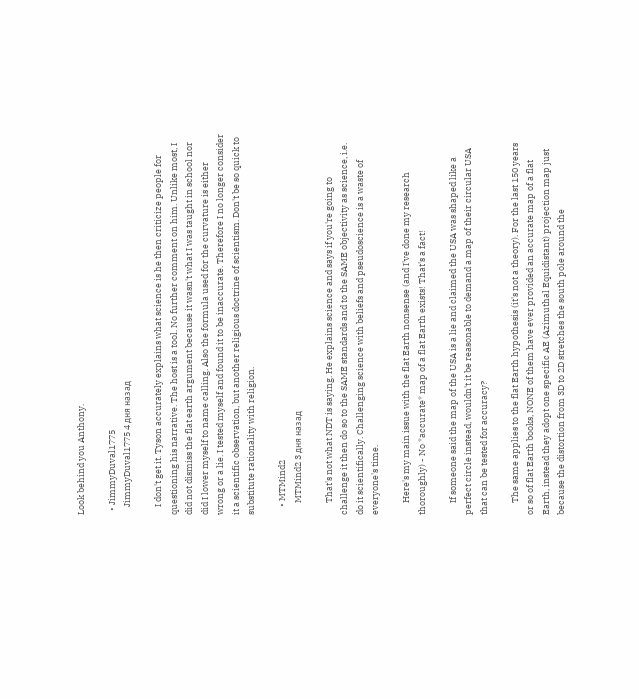Look behind you Anthony.

  • JimmyDuval1775
    JimmyDuval1775 4 дня назад

    I don't get it. Tyson accurately explains what science is he then criticize people for questioning his narrative. The host is a tool. No further comment on him. Unlike most, I did not dismiss the flat earth argument because it wasn't what I was taught in school nor did I lower myself to name calling. Also the formula used for the curvature is either wrong or a lie. I tested myself and found it to be inaccurate. Therefore I no longer consider it a scientific observation, but another religious doctrine of scientism. Don't be so quick to substitute rationality with religion.

    • MTMind2
      MTMind2 3 дня назад

      That's not what NDT is saying. He explains science and says if you're going to challenge it then do so to the SAME standards and to the SAME objectivity as science, i.e. do it scientifically. Challenging science with beliefs and pseudoscience is a waste of everyone's time.

      Here's my main issue with the flat Earth nonsense (and I've done my research thoroughly) - No *accurate* map of a flat Earth exists! That's a fact!

      If someone said the map of the USA is a lie and claimed the USA was shaped like a perfect circle instead, wouldn't it be reasonable to demand a map of their circular USA that can be tested for accuracy?

      The same applies to the flat Earth hypothesis (it's not a theory). For the last 150 years or so of flat Earth books, NONE of them have ever provided an accurate map of a flat Earth, instead they adopt one specific AE (Azimuthal Equidistant) projection map just because the distortion from 3D to 2D stretches the south pole around the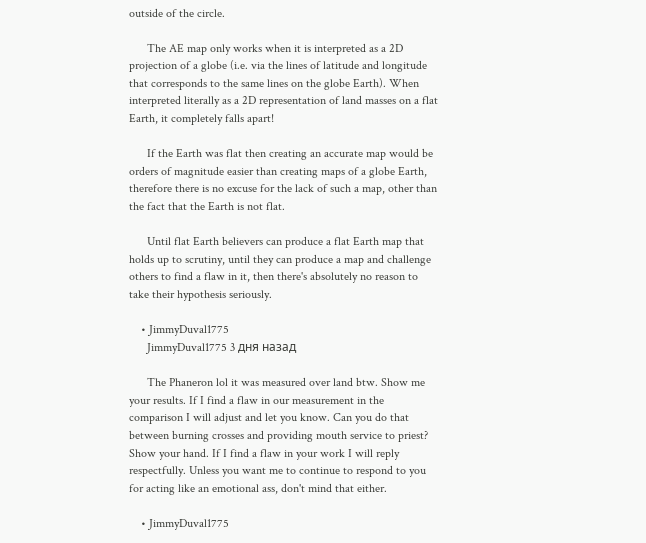outside of the circle.

      The AE map only works when it is interpreted as a 2D projection of a globe (i.e. via the lines of latitude and longitude that corresponds to the same lines on the globe Earth). When interpreted literally as a 2D representation of land masses on a flat Earth, it completely falls apart!

      If the Earth was flat then creating an accurate map would be orders of magnitude easier than creating maps of a globe Earth, therefore there is no excuse for the lack of such a map, other than the fact that the Earth is not flat.

      Until flat Earth believers can produce a flat Earth map that holds up to scrutiny, until they can produce a map and challenge others to find a flaw in it, then there's absolutely no reason to take their hypothesis seriously.

    • JimmyDuval1775
      JimmyDuval1775 3 дня назад

      The Phaneron lol it was measured over land btw. Show me your results. If I find a flaw in our measurement in the comparison I will adjust and let you know. Can you do that between burning crosses and providing mouth service to priest? Show your hand. If I find a flaw in your work I will reply respectfully. Unless you want me to continue to respond to you for acting like an emotional ass, don't mind that either.

    • JimmyDuval1775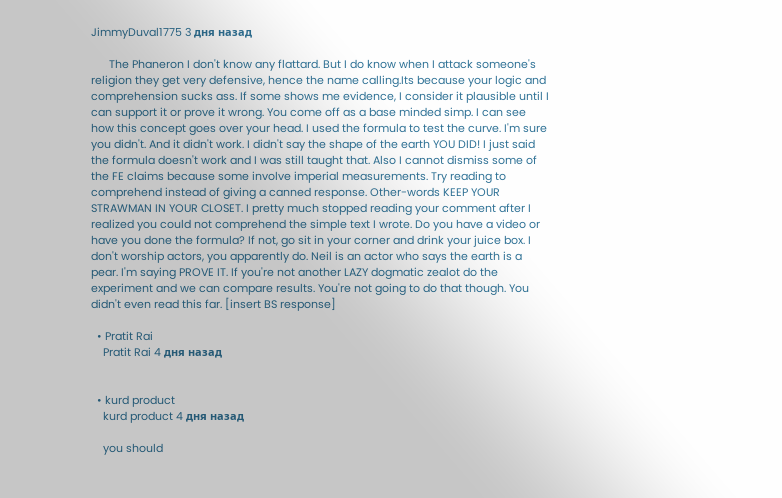JimmyDuval1775 3 дня назад

      The Phaneron I don't know any flattard. But I do know when I attack someone's religion they get very defensive, hence the name calling.Its because your logic and comprehension sucks ass. If some shows me evidence, I consider it plausible until I can support it or prove it wrong. You come off as a base minded simp. I can see how this concept goes over your head. I used the formula to test the curve. I'm sure you didn't. And it didn't work. I didn't say the shape of the earth YOU DID! I just said the formula doesn't work and I was still taught that. Also I cannot dismiss some of the FE claims because some involve imperial measurements. Try reading to comprehend instead of giving a canned response. Other-words KEEP YOUR STRAWMAN IN YOUR CLOSET. I pretty much stopped reading your comment after I realized you could not comprehend the simple text I wrote. Do you have a video or have you done the formula? If not, go sit in your corner and drink your juice box. I don't worship actors, you apparently do. Neil is an actor who says the earth is a pear. I'm saying PROVE IT. If you're not another LAZY dogmatic zealot do the experiment and we can compare results. You're not going to do that though. You didn't even read this far. [insert BS response]

  • Pratit Rai
    Pratit Rai 4 дня назад


  • kurd product
    kurd product 4 дня назад

    you should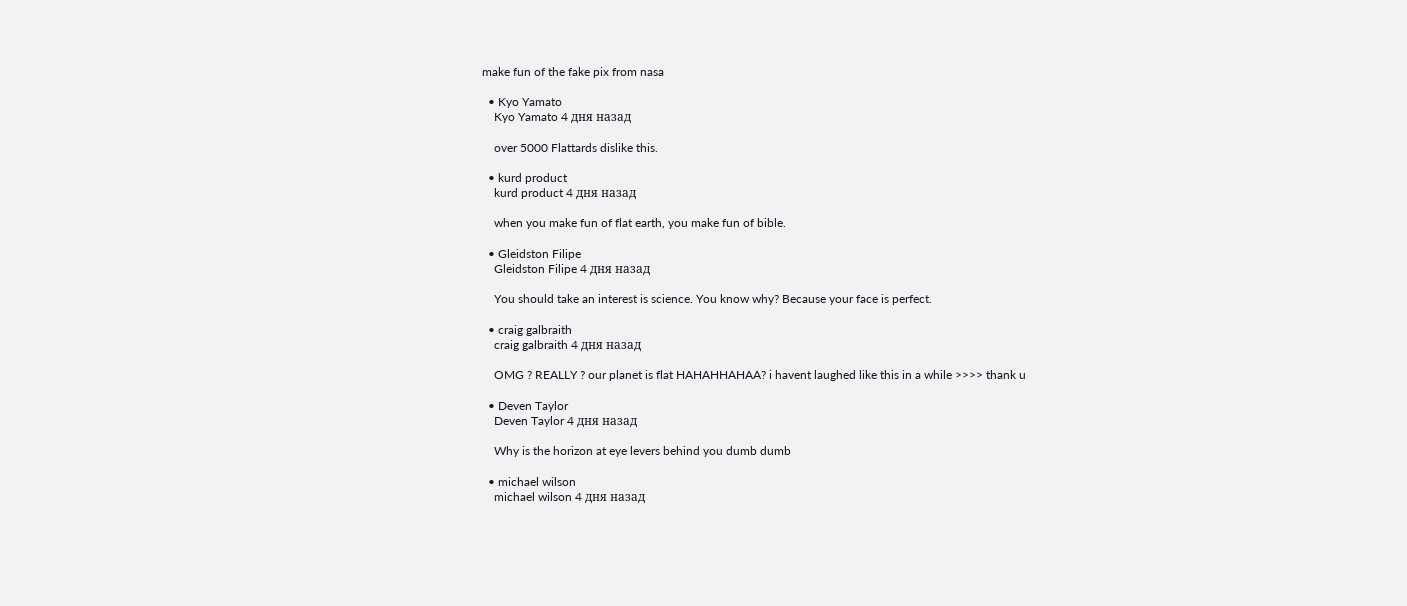make fun of the fake pix from nasa

  • Kyo Yamato
    Kyo Yamato 4 дня назад

    over 5000 Flattards dislike this.

  • kurd product
    kurd product 4 дня назад

    when you make fun of flat earth, you make fun of bible.

  • Gleidston Filipe
    Gleidston Filipe 4 дня назад

    You should take an interest is science. You know why? Because your face is perfect.

  • craig galbraith
    craig galbraith 4 дня назад

    OMG ? REALLY ? our planet is flat HAHAHHAHAA? i havent laughed like this in a while >>>> thank u

  • Deven Taylor
    Deven Taylor 4 дня назад

    Why is the horizon at eye levers behind you dumb dumb

  • michael wilson
    michael wilson 4 дня назад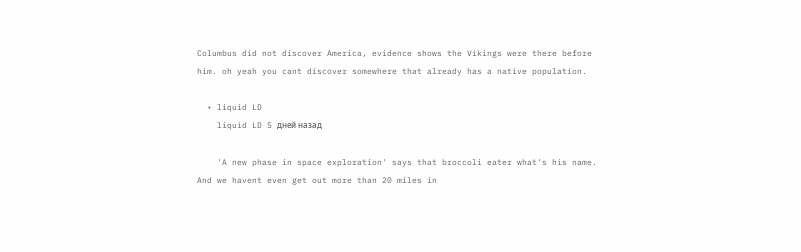Columbus did not discover America, evidence shows the Vikings were there before him. oh yeah you cant discover somewhere that already has a native population.

  • liquid LD
    liquid LD 5 дней назад

    'A new phase in space exploration' says that broccoli eater what's his name. And we havent even get out more than 20 miles in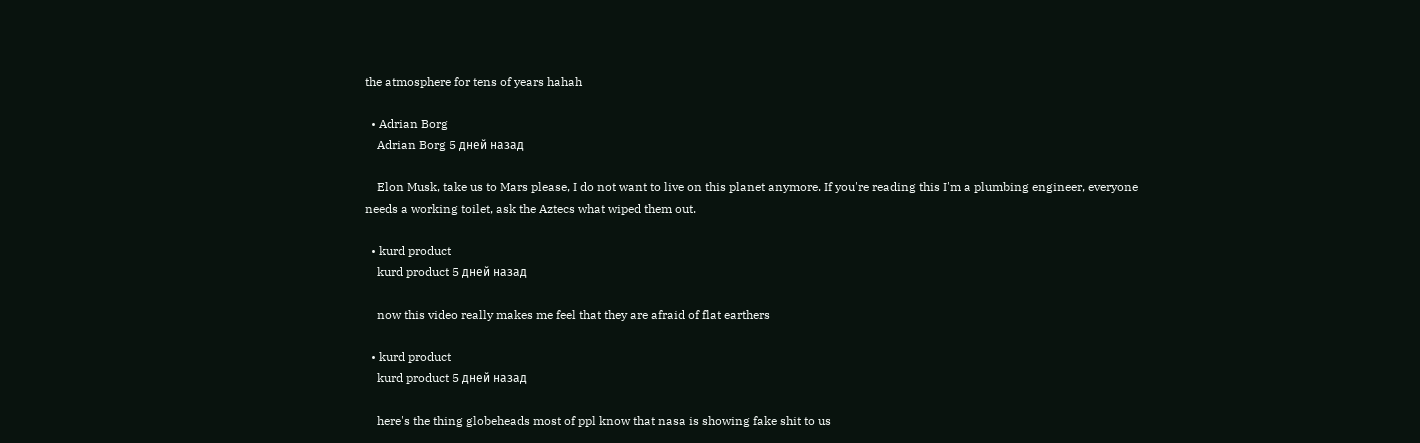the atmosphere for tens of years hahah

  • Adrian Borg
    Adrian Borg 5 дней назад

    Elon Musk, take us to Mars please, I do not want to live on this planet anymore. If you're reading this I'm a plumbing engineer, everyone needs a working toilet, ask the Aztecs what wiped them out.

  • kurd product
    kurd product 5 дней назад

    now this video really makes me feel that they are afraid of flat earthers

  • kurd product
    kurd product 5 дней назад

    here's the thing globeheads most of ppl know that nasa is showing fake shit to us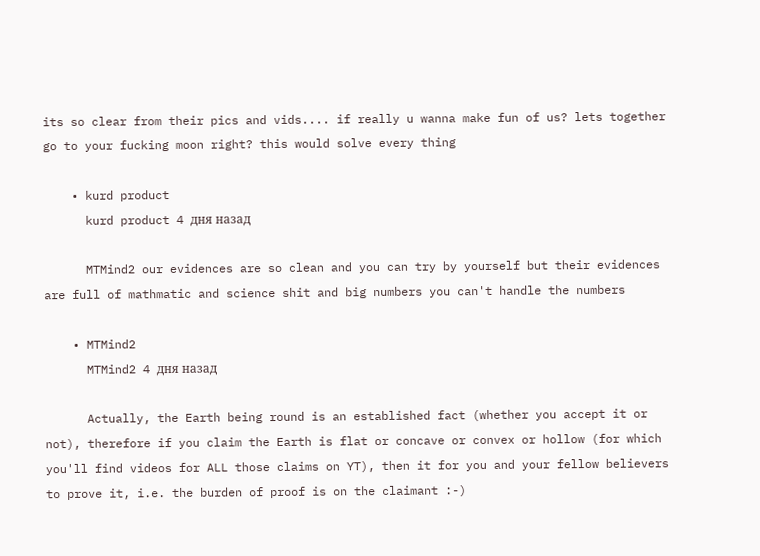its so clear from their pics and vids.... if really u wanna make fun of us? lets together go to your fucking moon right? this would solve every thing

    • kurd product
      kurd product 4 дня назад

      MTMind2 our evidences are so clean and you can try by yourself but their evidences are full of mathmatic and science shit and big numbers you can't handle the numbers

    • MTMind2
      MTMind2 4 дня назад

      Actually, the Earth being round is an established fact (whether you accept it or not), therefore if you claim the Earth is flat or concave or convex or hollow (for which you'll find videos for ALL those claims on YT), then it for you and your fellow believers to prove it, i.e. the burden of proof is on the claimant :-)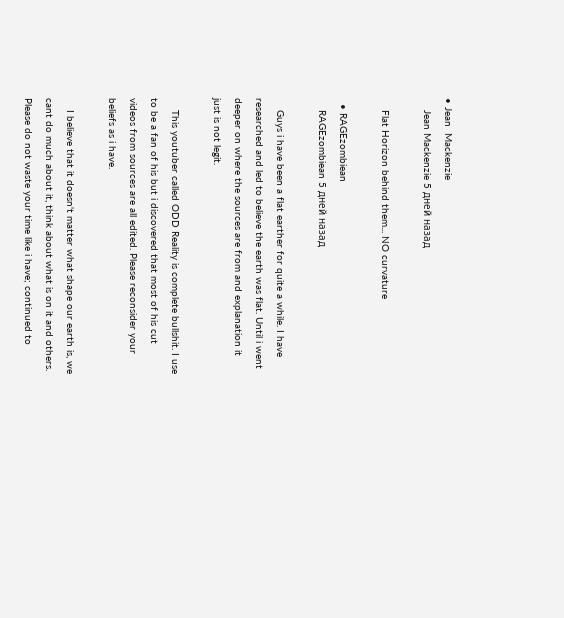• Jean  Mackenzie
    Jean Mackenzie 5 дней назад

    Flat Horizon behind them... NO curvature

  • RAGEzombiean
    RAGEzombiean 5 дней назад

    Guys i have been a flat earther for quite a while. I have researched and led to believe the earth was flat. Until i went deeper on where the sources are from and explanation it just is not legit.

    This youtuber called ODD Reality is complete bullshit. I use to be a fan of his but i discovered that most of his cut videos from sources are all edited. Please reconsider your beliefs as i have.

    I believe that it doesn't matter what shape our earth is, we cant do much about it, think about what is on it and others. Please do not waste your time like i have; continued to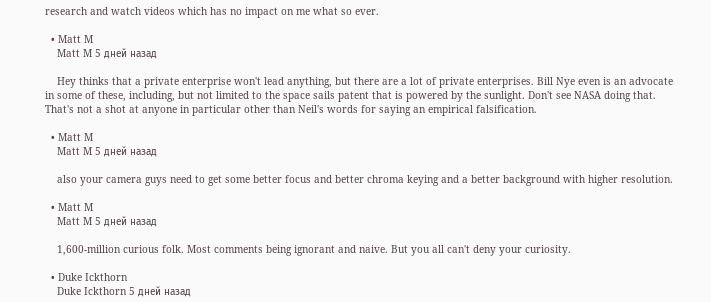research and watch videos which has no impact on me what so ever.

  • Matt M
    Matt M 5 дней назад

    Hey thinks that a private enterprise won't lead anything, but there are a lot of private enterprises. Bill Nye even is an advocate in some of these, including, but not limited to the space sails patent that is powered by the sunlight. Don't see NASA doing that. That's not a shot at anyone in particular other than Neil's words for saying an empirical falsification.

  • Matt M
    Matt M 5 дней назад

    also your camera guys need to get some better focus and better chroma keying and a better background with higher resolution.

  • Matt M
    Matt M 5 дней назад

    1,600-million curious folk. Most comments being ignorant and naive. But you all can't deny your curiosity.

  • Duke Ickthorn
    Duke Ickthorn 5 дней назад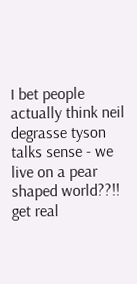I bet people actually think neil degrasse tyson talks sense - we live on a pear shaped world??!! get real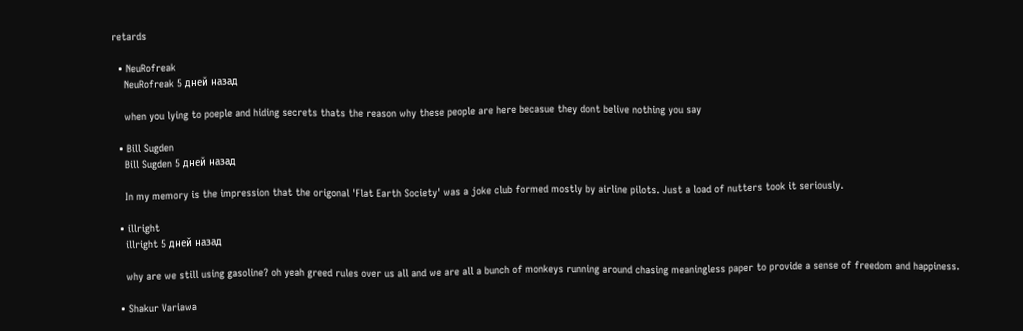retards

  • NeuRofreak
    NeuRofreak 5 дней назад

    when you lying to poeple and hiding secrets thats the reason why these people are here becasue they dont belive nothing you say

  • Bill Sugden
    Bill Sugden 5 дней назад

    In my memory is the impression that the origonal 'Flat Earth Society' was a joke club formed mostly by airline pilots. Just a load of nutters took it seriously.

  • illright
    illright 5 дней назад

    why are we still using gasoline? oh yeah greed rules over us all and we are all a bunch of monkeys running around chasing meaningless paper to provide a sense of freedom and happiness.

  • Shakur Variawa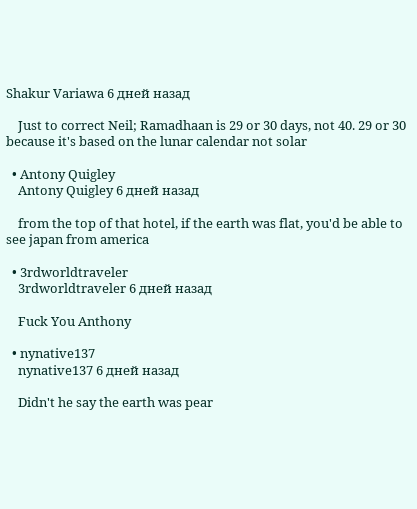Shakur Variawa 6 дней назад

    Just to correct Neil; Ramadhaan is 29 or 30 days, not 40. 29 or 30 because it's based on the lunar calendar not solar

  • Antony Quigley
    Antony Quigley 6 дней назад

    from the top of that hotel, if the earth was flat, you'd be able to see japan from america

  • 3rdworldtraveler
    3rdworldtraveler 6 дней назад

    Fuck You Anthony

  • nynative137
    nynative137 6 дней назад

    Didn't he say the earth was pear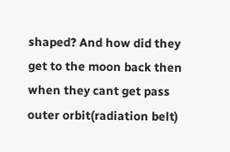shaped? And how did they get to the moon back then when they cant get pass outer orbit(radiation belt)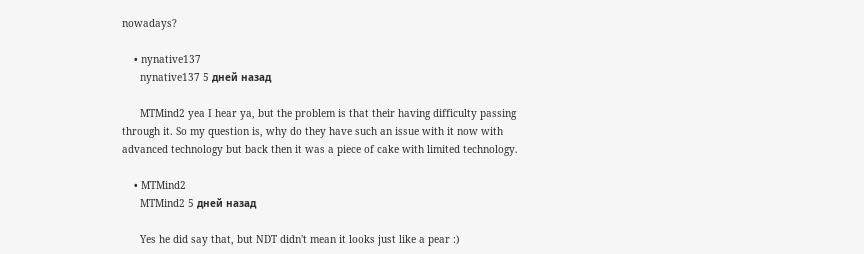nowadays?

    • nynative137
      nynative137 5 дней назад

      MTMind2 yea I hear ya, but the problem is that their having difficulty passing through it. So my question is, why do they have such an issue with it now with advanced technology but back then it was a piece of cake with limited technology.

    • MTMind2
      MTMind2 5 дней назад

      Yes he did say that, but NDT didn't mean it looks just like a pear :)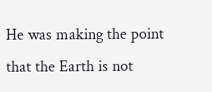He was making the point that the Earth is not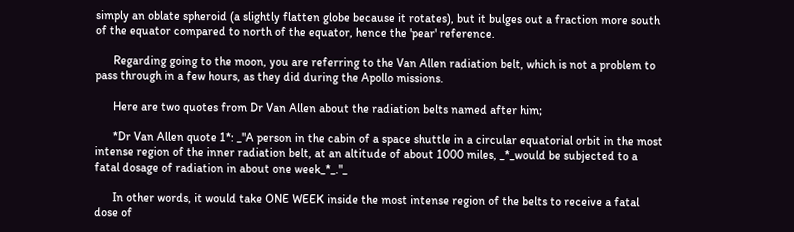simply an oblate spheroid (a slightly flatten globe because it rotates), but it bulges out a fraction more south of the equator compared to north of the equator, hence the 'pear' reference.

      Regarding going to the moon, you are referring to the Van Allen radiation belt, which is not a problem to pass through in a few hours, as they did during the Apollo missions.

      Here are two quotes from Dr Van Allen about the radiation belts named after him;

      *Dr Van Allen quote 1*: _"A person in the cabin of a space shuttle in a circular equatorial orbit in the most intense region of the inner radiation belt, at an altitude of about 1000 miles, _*_would be subjected to a fatal dosage of radiation in about one week_*_."_

      In other words, it would take ONE WEEK inside the most intense region of the belts to receive a fatal dose of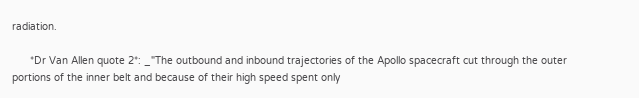radiation.

      *Dr Van Allen quote 2*: _"The outbound and inbound trajectories of the Apollo spacecraft cut through the outer portions of the inner belt and because of their high speed spent only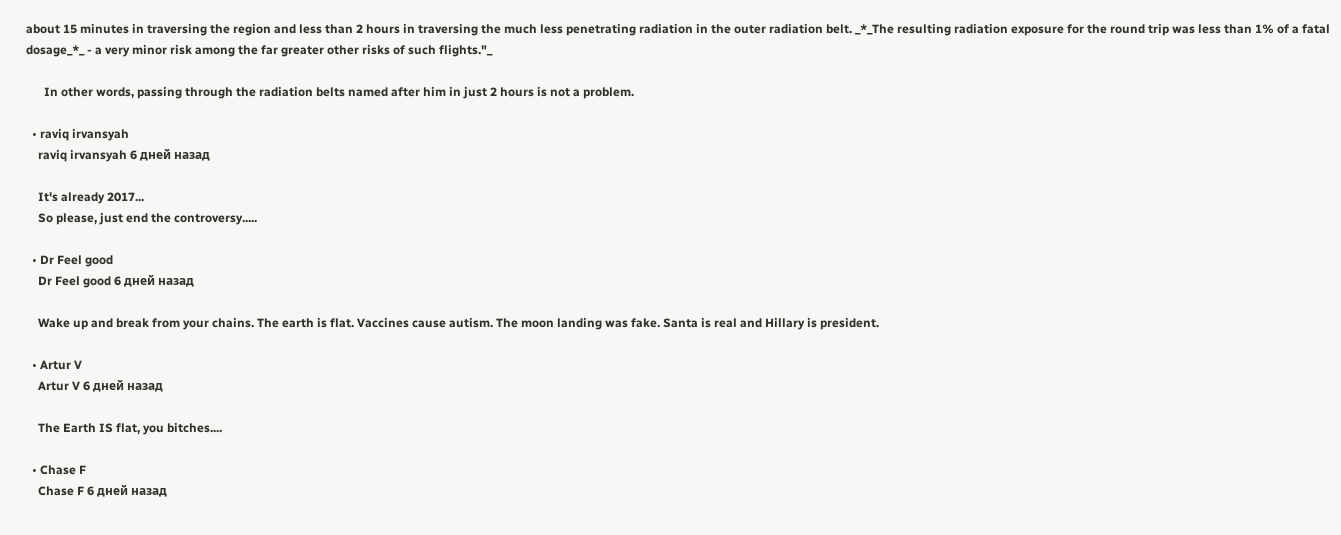about 15 minutes in traversing the region and less than 2 hours in traversing the much less penetrating radiation in the outer radiation belt. _*_The resulting radiation exposure for the round trip was less than 1% of a fatal dosage_*_ - a very minor risk among the far greater other risks of such flights."_

      In other words, passing through the radiation belts named after him in just 2 hours is not a problem.

  • raviq irvansyah
    raviq irvansyah 6 дней назад

    It's already 2017...
    So please, just end the controversy.....

  • Dr Feel good
    Dr Feel good 6 дней назад

    Wake up and break from your chains. The earth is flat. Vaccines cause autism. The moon landing was fake. Santa is real and Hillary is president.

  • Artur V
    Artur V 6 дней назад

    The Earth IS flat, you bitches....

  • Chase F
    Chase F 6 дней назад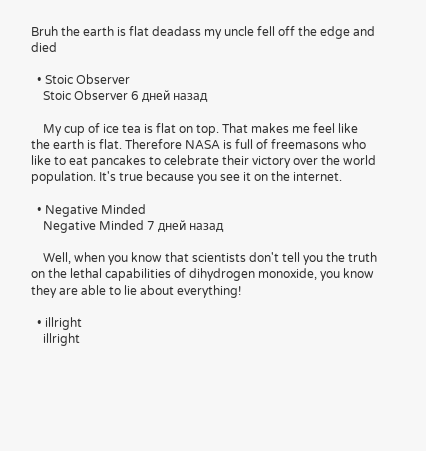Bruh the earth is flat deadass my uncle fell off the edge and died

  • Stoic Observer
    Stoic Observer 6 дней назад

    My cup of ice tea is flat on top. That makes me feel like the earth is flat. Therefore NASA is full of freemasons who like to eat pancakes to celebrate their victory over the world population. It's true because you see it on the internet.

  • Negative Minded
    Negative Minded 7 дней назад

    Well, when you know that scientists don't tell you the truth on the lethal capabilities of dihydrogen monoxide, you know they are able to lie about everything!

  • illright
    illright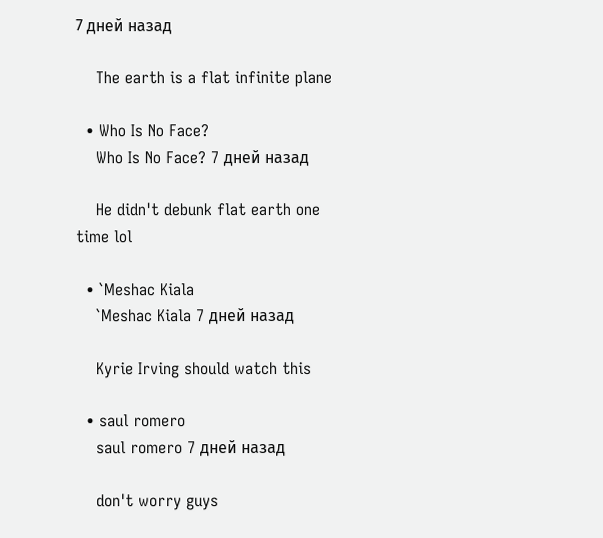7 дней назад

    The earth is a flat infinite plane

  • Who Is No Face?
    Who Is No Face? 7 дней назад

    He didn't debunk flat earth one time lol

  • `Meshac Kiala
    `Meshac Kiala 7 дней назад

    Kyrie Irving should watch this

  • saul romero
    saul romero 7 дней назад

    don't worry guys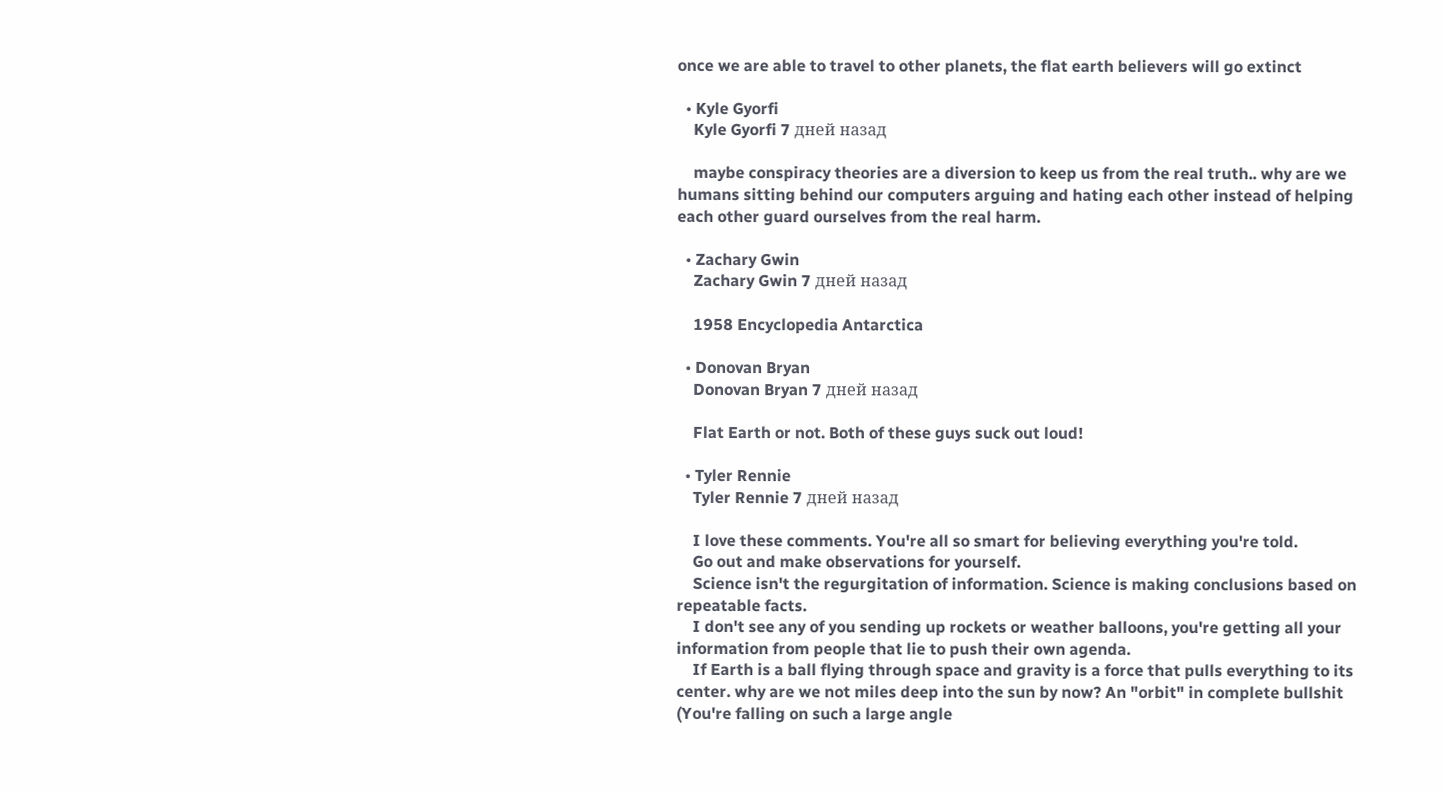once we are able to travel to other planets, the flat earth believers will go extinct

  • Kyle Gyorfi
    Kyle Gyorfi 7 дней назад

    maybe conspiracy theories are a diversion to keep us from the real truth.. why are we humans sitting behind our computers arguing and hating each other instead of helping each other guard ourselves from the real harm.

  • Zachary Gwin
    Zachary Gwin 7 дней назад

    1958 Encyclopedia Antarctica

  • Donovan Bryan
    Donovan Bryan 7 дней назад

    Flat Earth or not. Both of these guys suck out loud!

  • Tyler Rennie
    Tyler Rennie 7 дней назад

    I love these comments. You're all so smart for believing everything you're told.
    Go out and make observations for yourself.
    Science isn't the regurgitation of information. Science is making conclusions based on repeatable facts.
    I don't see any of you sending up rockets or weather balloons, you're getting all your information from people that lie to push their own agenda.
    If Earth is a ball flying through space and gravity is a force that pulls everything to its center. why are we not miles deep into the sun by now? An "orbit" in complete bullshit (You're falling on such a large angle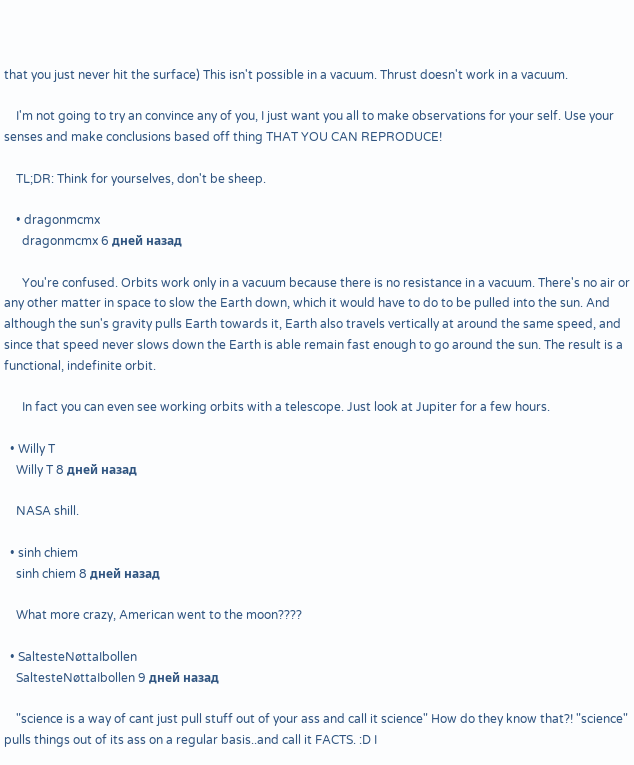that you just never hit the surface) This isn't possible in a vacuum. Thrust doesn't work in a vacuum.

    I'm not going to try an convince any of you, I just want you all to make observations for your self. Use your senses and make conclusions based off thing THAT YOU CAN REPRODUCE!

    TL;DR: Think for yourselves, don't be sheep.

    • dragonmcmx
      dragonmcmx 6 дней назад

      You're confused. Orbits work only in a vacuum because there is no resistance in a vacuum. There's no air or any other matter in space to slow the Earth down, which it would have to do to be pulled into the sun. And although the sun's gravity pulls Earth towards it, Earth also travels vertically at around the same speed, and since that speed never slows down the Earth is able remain fast enough to go around the sun. The result is a functional, indefinite orbit.

      In fact you can even see working orbits with a telescope. Just look at Jupiter for a few hours.

  • Willy T
    Willy T 8 дней назад

    NASA shill.

  • sinh chiem
    sinh chiem 8 дней назад

    What more crazy, American went to the moon????

  • SaltesteNøttaIbollen
    SaltesteNøttaIbollen 9 дней назад

    "science is a way of cant just pull stuff out of your ass and call it science" How do they know that?! "science" pulls things out of its ass on a regular basis..and call it FACTS. :D I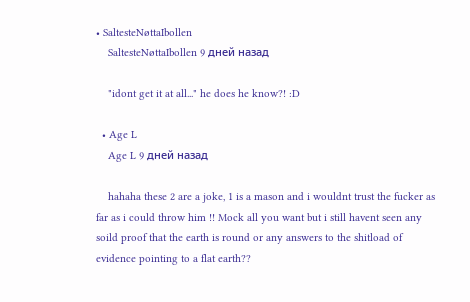• SaltesteNøttaIbollen
    SaltesteNøttaIbollen 9 дней назад

    "idont get it at all..." he does he know?! :D

  • Age L
    Age L 9 дней назад

    hahaha these 2 are a joke, 1 is a mason and i wouldnt trust the fucker as far as i could throw him !! Mock all you want but i still havent seen any soild proof that the earth is round or any answers to the shitload of evidence pointing to a flat earth??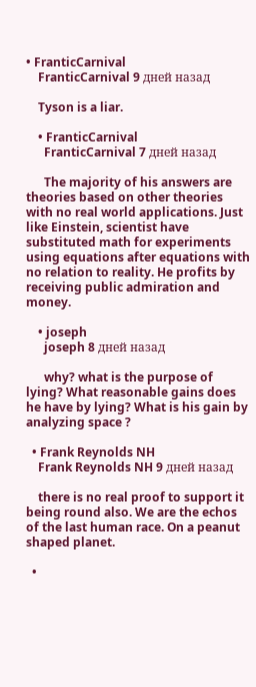• FranticCarnival
    FranticCarnival 9 дней назад

    Tyson is a liar.

    • FranticCarnival
      FranticCarnival 7 дней назад

      The majority of his answers are theories based on other theories with no real world applications. Just like Einstein, scientist have substituted math for experiments using equations after equations with no relation to reality. He profits by receiving public admiration and money.

    • joseph
      joseph 8 дней назад

      why? what is the purpose of lying? What reasonable gains does he have by lying? What is his gain by analyzing space ?

  • Frank Reynolds NH
    Frank Reynolds NH 9 дней назад

    there is no real proof to support it being round also. We are the echos of the last human race. On a peanut shaped planet.

  •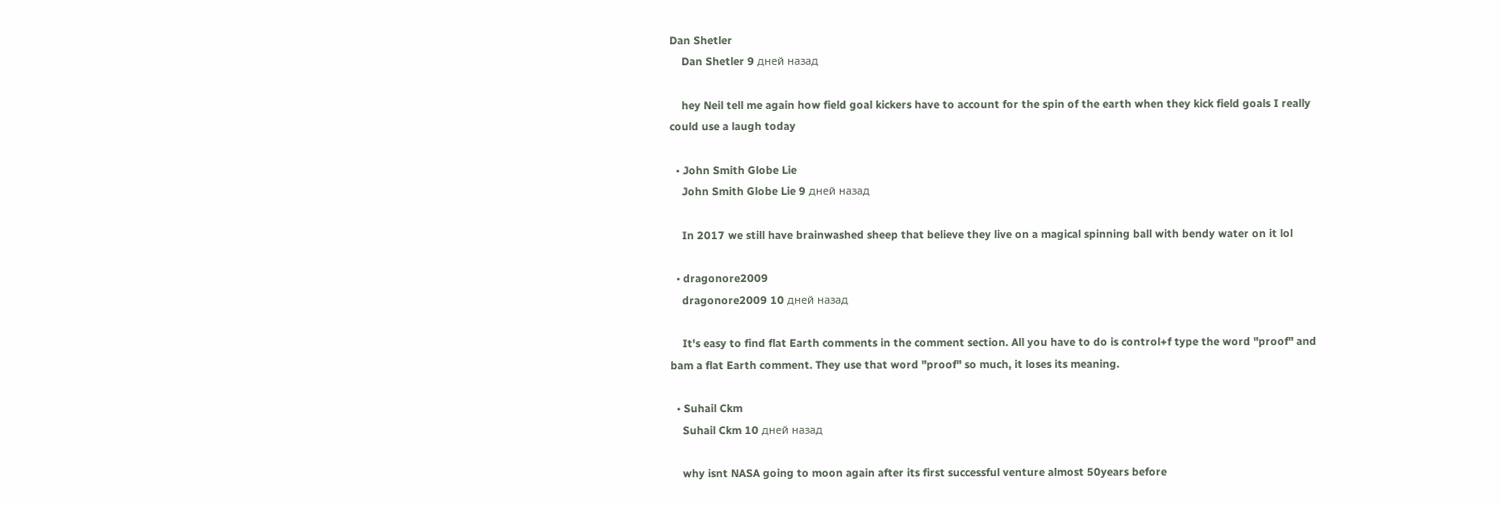Dan Shetler
    Dan Shetler 9 дней назад

    hey Neil tell me again how field goal kickers have to account for the spin of the earth when they kick field goals I really could use a laugh today

  • John Smith Globe Lie
    John Smith Globe Lie 9 дней назад

    In 2017 we still have brainwashed sheep that believe they live on a magical spinning ball with bendy water on it lol

  • dragonore2009
    dragonore2009 10 дней назад

    It's easy to find flat Earth comments in the comment section. All you have to do is control+f type the word "proof" and bam a flat Earth comment. They use that word "proof" so much, it loses its meaning.

  • Suhail Ckm
    Suhail Ckm 10 дней назад

    why isnt NASA going to moon again after its first successful venture almost 50years before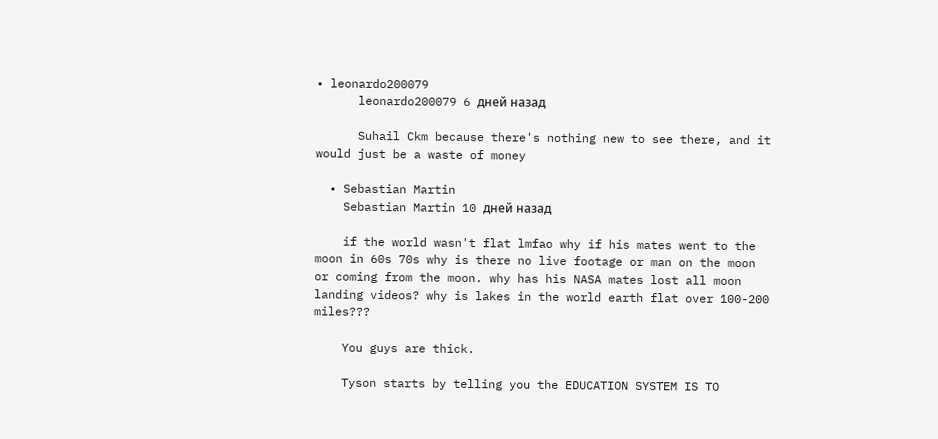• leonardo200079
      leonardo200079 6 дней назад

      Suhail Ckm because there's nothing new to see there, and it would just be a waste of money

  • Sebastian Martin
    Sebastian Martin 10 дней назад

    if the world wasn't flat lmfao why if his mates went to the moon in 60s 70s why is there no live footage or man on the moon or coming from the moon. why has his NASA mates lost all moon landing videos? why is lakes in the world earth flat over 100-200 miles???

    You guys are thick.

    Tyson starts by telling you the EDUCATION SYSTEM IS TO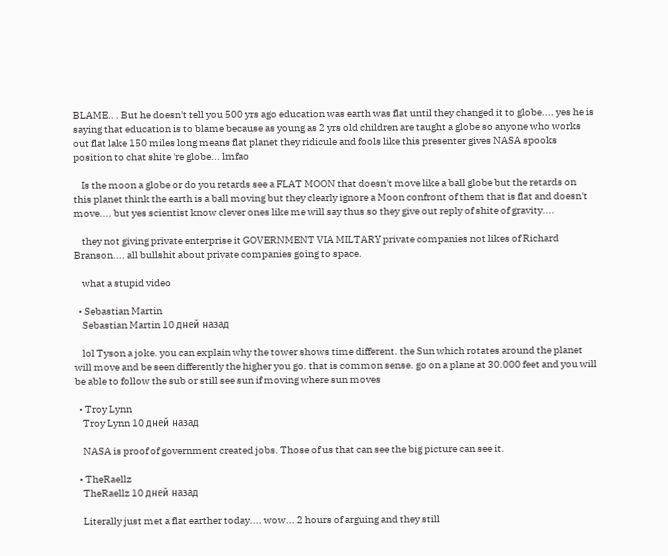BLAME.. . But he doesn't tell you 500 yrs ago education was earth was flat until they changed it to globe.... yes he is saying that education is to blame because as young as 2 yrs old children are taught a globe so anyone who works out flat lake 150 miles long means flat planet they ridicule and fools like this presenter gives NASA spooks position to chat shite 're globe... lmfao

    Is the moon a globe or do you retards see a FLAT MOON that doesn't move like a ball globe but the retards on this planet think the earth is a ball moving but they clearly ignore a Moon confront of them that is flat and doesn't move.... but yes scientist know clever ones like me will say thus so they give out reply of shite of gravity....

    they not giving private enterprise it GOVERNMENT VIA MILTARY private companies not likes of Richard Branson.... all bullshit about private companies going to space.

    what a stupid video

  • Sebastian Martin
    Sebastian Martin 10 дней назад

    lol Tyson a joke. you can explain why the tower shows time different. the Sun which rotates around the planet will move and be seen differently the higher you go. that is common sense. go on a plane at 30.000 feet and you will be able to follow the sub or still see sun if moving where sun moves

  • Troy Lynn
    Troy Lynn 10 дней назад

    NASA is proof of government created jobs. Those of us that can see the big picture can see it.

  • TheRaellz
    TheRaellz 10 дней назад

    Literally just met a flat earther today.... wow... 2 hours of arguing and they still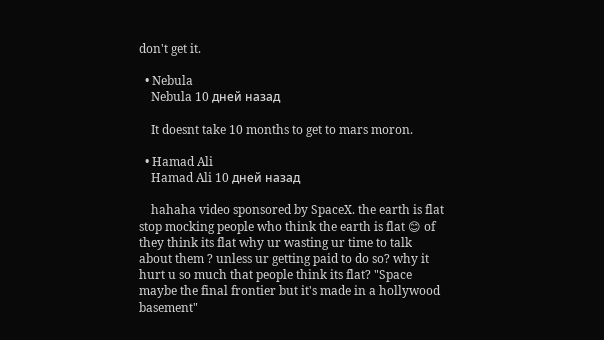don't get it.

  • Nebula
    Nebula 10 дней назад

    It doesnt take 10 months to get to mars moron.

  • Hamad Ali
    Hamad Ali 10 дней назад

    hahaha video sponsored by SpaceX. the earth is flat stop mocking people who think the earth is flat 😊 of they think its flat why ur wasting ur time to talk about them ? unless ur getting paid to do so? why it hurt u so much that people think its flat? "Space maybe the final frontier but it's made in a hollywood basement"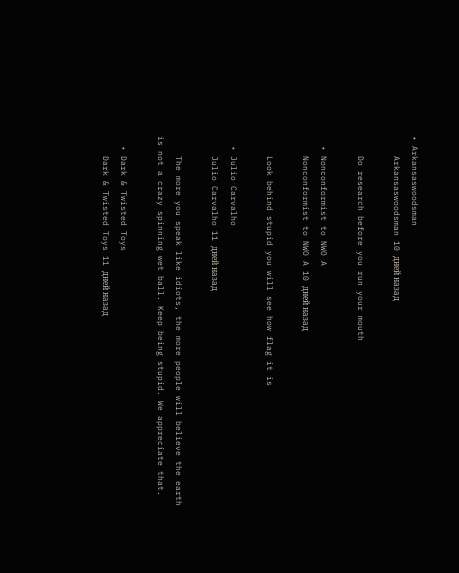• Arkansaswoodsman
    Arkansaswoodsman 10 дней назад

    Do research before you run your mouth

  • Nonconformist to NWO A
    Nonconformist to NWO A 10 дней назад

    Look behind stupid you will see how flag it is

  • Julio Carvalho
    Julio Carvalho 11 дней назад

    The more you speak like idiots, the more people will believe the earth is not a crazy spinning wet ball. Keep being stupid. We appreciate that.

  • Dark & Twisted Toys
    Dark & Twisted Toys 11 дней назад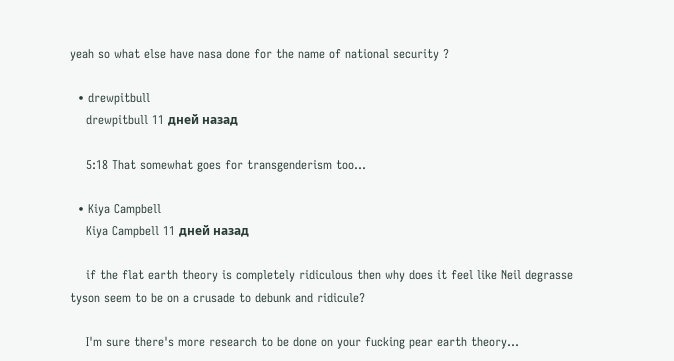yeah so what else have nasa done for the name of national security ?

  • drewpitbull
    drewpitbull 11 дней назад

    5:18 That somewhat goes for transgenderism too...

  • Kiya Campbell
    Kiya Campbell 11 дней назад

    if the flat earth theory is completely ridiculous then why does it feel like Neil degrasse tyson seem to be on a crusade to debunk and ridicule?

    I'm sure there's more research to be done on your fucking pear earth theory...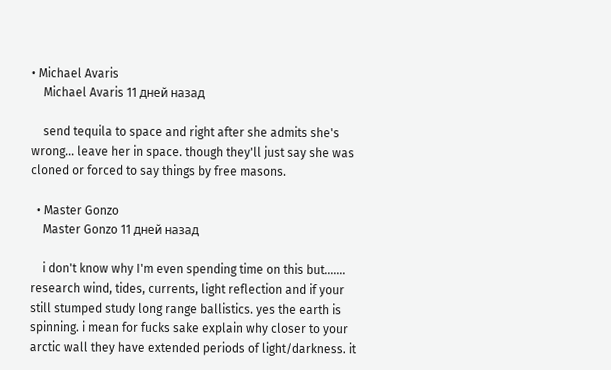• Michael Avaris
    Michael Avaris 11 дней назад

    send tequila to space and right after she admits she's wrong... leave her in space. though they'll just say she was cloned or forced to say things by free masons.

  • Master Gonzo
    Master Gonzo 11 дней назад

    i don't know why I'm even spending time on this but....... research wind, tides, currents, light reflection and if your still stumped study long range ballistics. yes the earth is spinning. i mean for fucks sake explain why closer to your arctic wall they have extended periods of light/darkness. it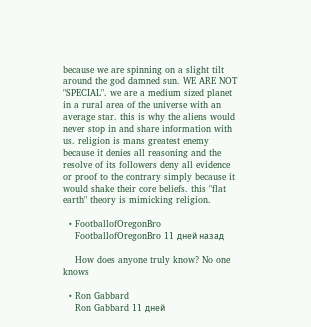because we are spinning on a slight tilt around the god damned sun. WE ARE NOT "SPECIAL". we are a medium sized planet in a rural area of the universe with an average star. this is why the aliens would never stop in and share information with us. religion is mans greatest enemy because it denies all reasoning and the resolve of its followers deny all evidence or proof to the contrary simply because it would shake their core beliefs. this "flat earth" theory is mimicking religion.

  • FootballofOregonBro
    FootballofOregonBro 11 дней назад

    How does anyone truly know? No one knows

  • Ron Gabbard
    Ron Gabbard 11 дней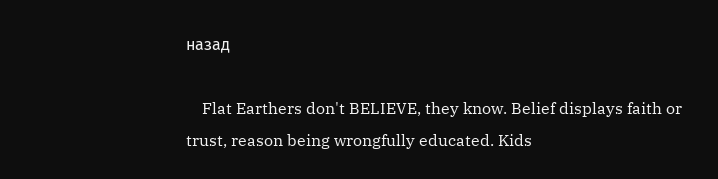назад

    Flat Earthers don't BELIEVE, they know. Belief displays faith or trust, reason being wrongfully educated. Kids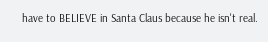have to BELIEVE in Santa Claus because he isn't real.